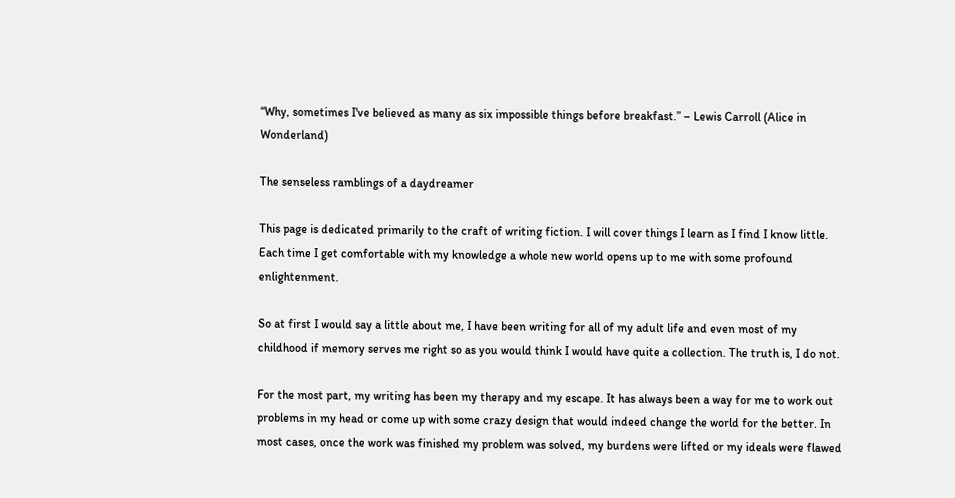“Why, sometimes I've believed as many as six impossible things before breakfast.” – Lewis Carroll (Alice in Wonderland)

The senseless ramblings of a daydreamer

This page is dedicated primarily to the craft of writing fiction. I will cover things I learn as I find I know little. Each time I get comfortable with my knowledge a whole new world opens up to me with some profound enlightenment.

So at first I would say a little about me, I have been writing for all of my adult life and even most of my childhood if memory serves me right so as you would think I would have quite a collection. The truth is, I do not.

For the most part, my writing has been my therapy and my escape. It has always been a way for me to work out problems in my head or come up with some crazy design that would indeed change the world for the better. In most cases, once the work was finished my problem was solved, my burdens were lifted or my ideals were flawed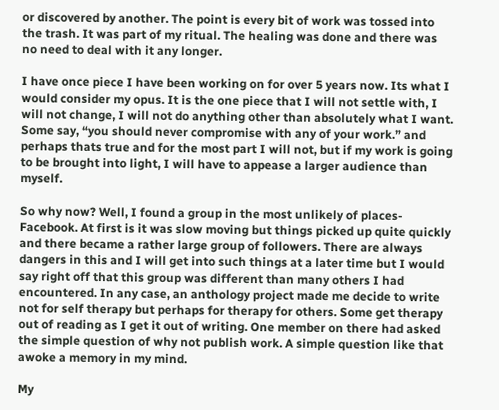or discovered by another. The point is every bit of work was tossed into the trash. It was part of my ritual. The healing was done and there was no need to deal with it any longer.

I have once piece I have been working on for over 5 years now. Its what I would consider my opus. It is the one piece that I will not settle with, I will not change, I will not do anything other than absolutely what I want. Some say, “you should never compromise with any of your work.” and perhaps thats true and for the most part I will not, but if my work is going to be brought into light, I will have to appease a larger audience than myself.

So why now? Well, I found a group in the most unlikely of places- Facebook. At first is it was slow moving but things picked up quite quickly and there became a rather large group of followers. There are always dangers in this and I will get into such things at a later time but I would say right off that this group was different than many others I had encountered. In any case, an anthology project made me decide to write not for self therapy but perhaps for therapy for others. Some get therapy out of reading as I get it out of writing. One member on there had asked the simple question of why not publish work. A simple question like that awoke a memory in my mind.

My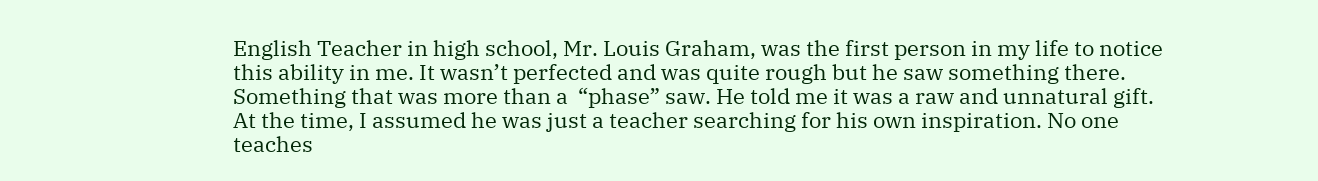English Teacher in high school, Mr. Louis Graham, was the first person in my life to notice this ability in me. It wasn’t perfected and was quite rough but he saw something there. Something that was more than a  “phase” saw. He told me it was a raw and unnatural gift. At the time, I assumed he was just a teacher searching for his own inspiration. No one teaches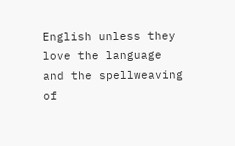English unless they love the language and the spellweaving of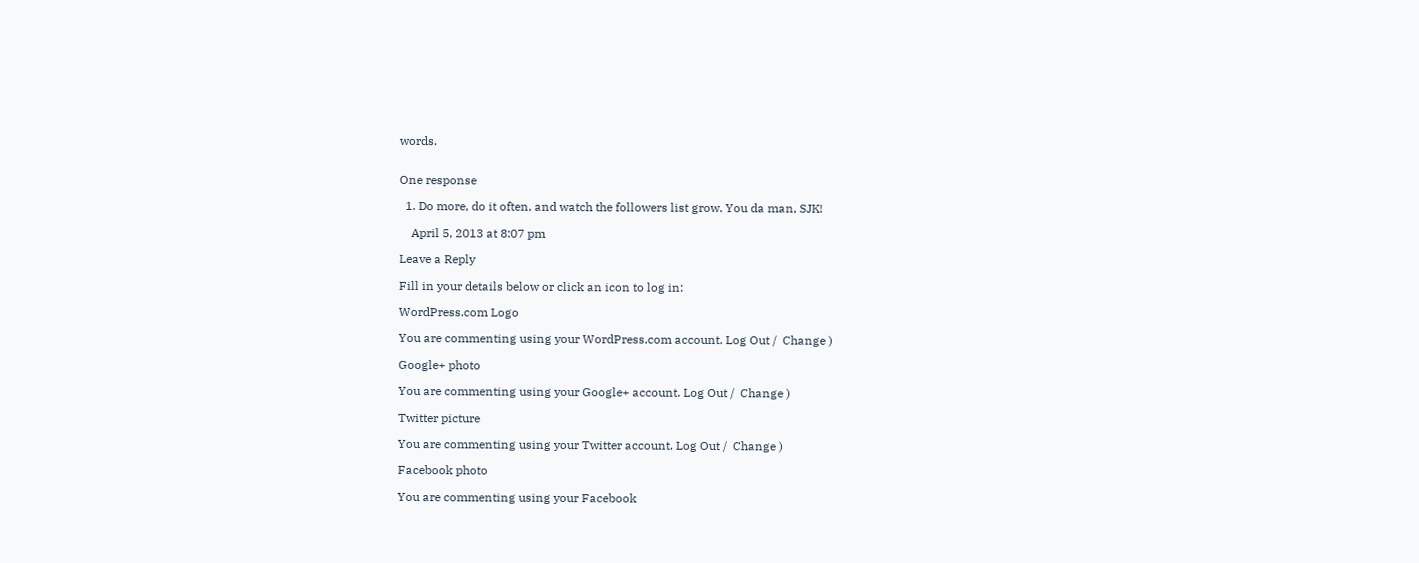words.


One response

  1. Do more, do it often, and watch the followers list grow. You da man, SJK!

    April 5, 2013 at 8:07 pm

Leave a Reply

Fill in your details below or click an icon to log in:

WordPress.com Logo

You are commenting using your WordPress.com account. Log Out /  Change )

Google+ photo

You are commenting using your Google+ account. Log Out /  Change )

Twitter picture

You are commenting using your Twitter account. Log Out /  Change )

Facebook photo

You are commenting using your Facebook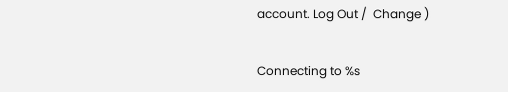account. Log Out /  Change )


Connecting to %s